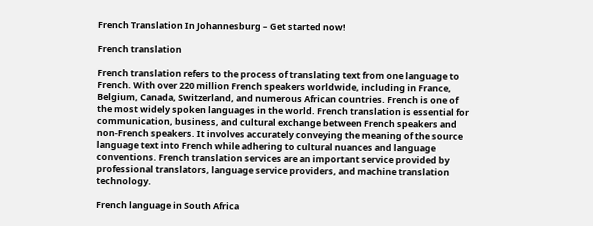French Translation In Johannesburg – Get started now!

French translation

French translation refers to the process of translating text from one language to French. With over 220 million French speakers worldwide, including in France, Belgium, Canada, Switzerland, and numerous African countries. French is one of the most widely spoken languages in the world. French translation is essential for communication, business, and cultural exchange between French speakers and non-French speakers. It involves accurately conveying the meaning of the source language text into French while adhering to cultural nuances and language conventions. French translation services are an important service provided by professional translators, language service providers, and machine translation technology.

French language in South Africa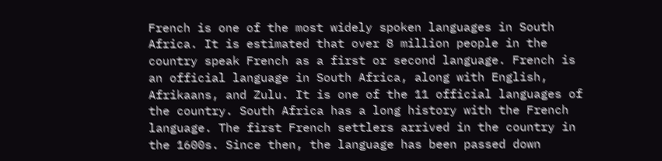French is one of the most widely spoken languages in South Africa. It is estimated that over 8 million people in the country speak French as a first or second language. French is an official language in South Africa, along with English, Afrikaans, and Zulu. It is one of the 11 official languages of the country. South Africa has a long history with the French language. The first French settlers arrived in the country in the 1600s. Since then, the language has been passed down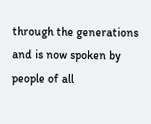through the generations and is now spoken by people of all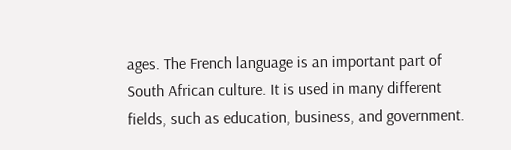ages. The French language is an important part of South African culture. It is used in many different fields, such as education, business, and government.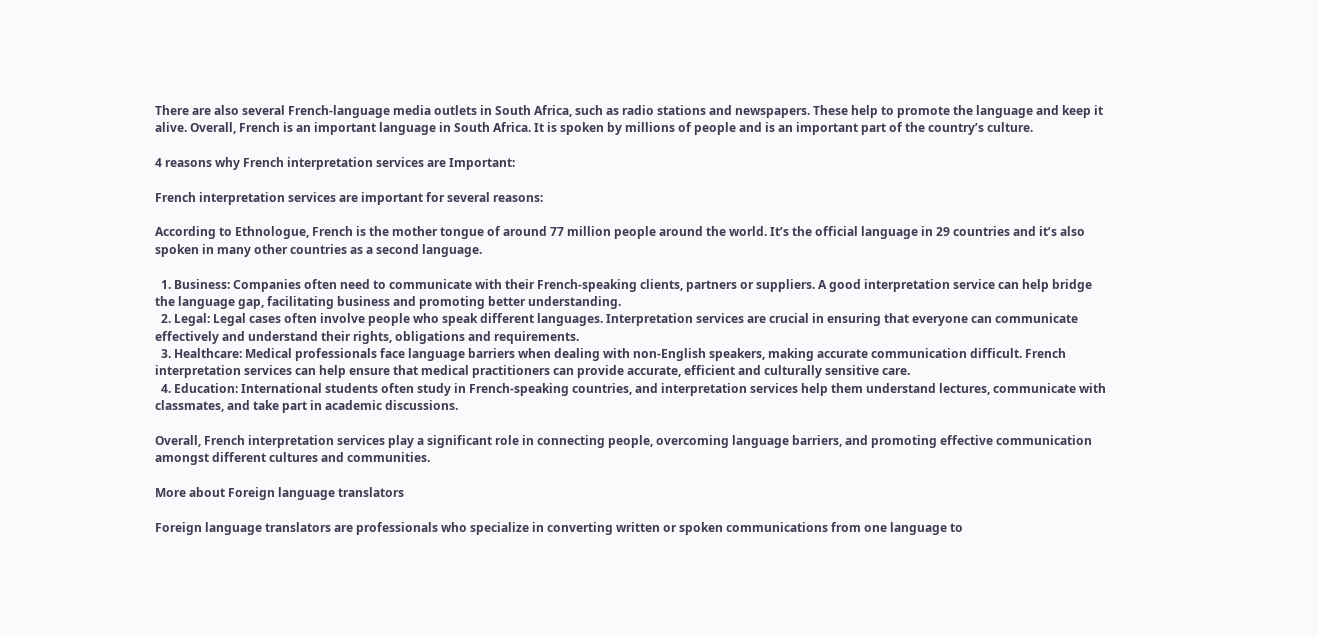There are also several French-language media outlets in South Africa, such as radio stations and newspapers. These help to promote the language and keep it alive. Overall, French is an important language in South Africa. It is spoken by millions of people and is an important part of the country’s culture.

4 reasons why French interpretation services are Important:

French interpretation services are important for several reasons:

According to Ethnologue, French is the mother tongue of around 77 million people around the world. It’s the official language in 29 countries and it’s also spoken in many other countries as a second language.

  1. Business: Companies often need to communicate with their French-speaking clients, partners or suppliers. A good interpretation service can help bridge the language gap, facilitating business and promoting better understanding.
  2. Legal: Legal cases often involve people who speak different languages. Interpretation services are crucial in ensuring that everyone can communicate effectively and understand their rights, obligations and requirements.
  3. Healthcare: Medical professionals face language barriers when dealing with non-English speakers, making accurate communication difficult. French interpretation services can help ensure that medical practitioners can provide accurate, efficient and culturally sensitive care.
  4. Education: International students often study in French-speaking countries, and interpretation services help them understand lectures, communicate with classmates, and take part in academic discussions.

Overall, French interpretation services play a significant role in connecting people, overcoming language barriers, and promoting effective communication amongst different cultures and communities.

More about Foreign language translators

Foreign language translators are professionals who specialize in converting written or spoken communications from one language to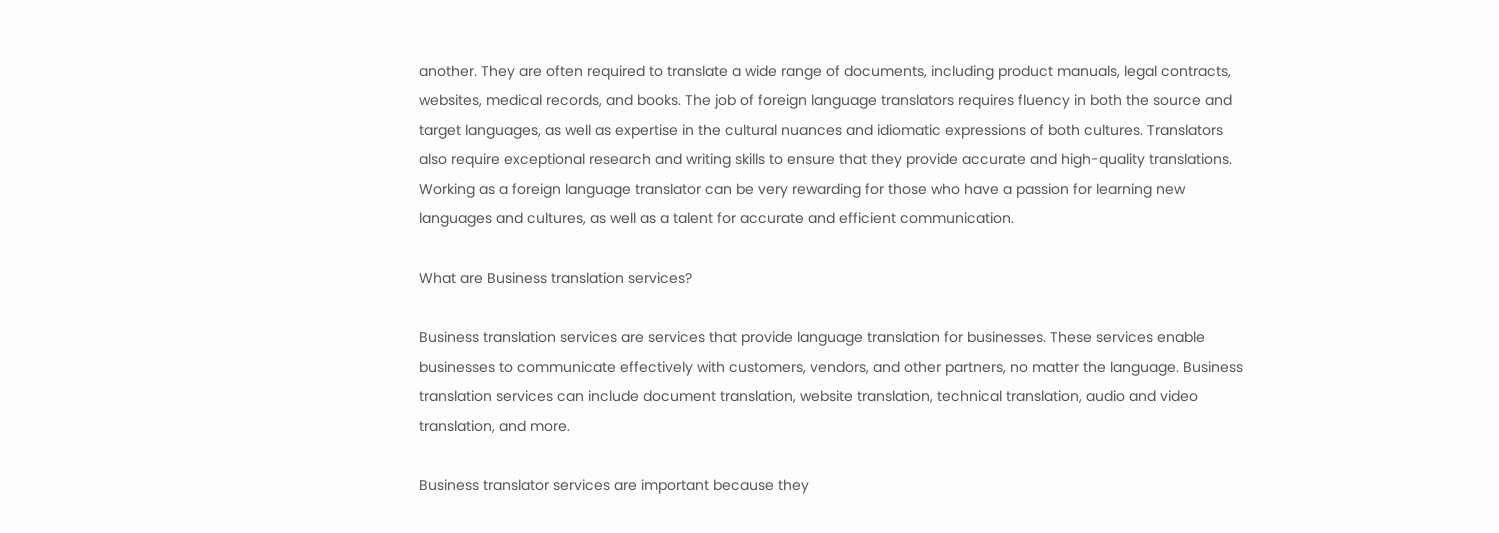another. They are often required to translate a wide range of documents, including product manuals, legal contracts, websites, medical records, and books. The job of foreign language translators requires fluency in both the source and target languages, as well as expertise in the cultural nuances and idiomatic expressions of both cultures. Translators also require exceptional research and writing skills to ensure that they provide accurate and high-quality translations. Working as a foreign language translator can be very rewarding for those who have a passion for learning new languages and cultures, as well as a talent for accurate and efficient communication.

What are Business translation services?

Business translation services are services that provide language translation for businesses. These services enable businesses to communicate effectively with customers, vendors, and other partners, no matter the language. Business translation services can include document translation, website translation, technical translation, audio and video translation, and more.

Business translator services are important because they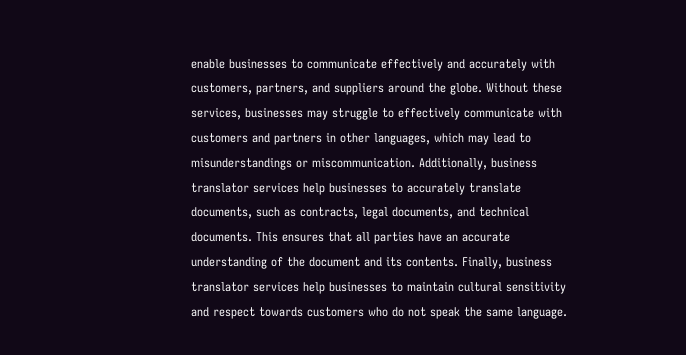enable businesses to communicate effectively and accurately with customers, partners, and suppliers around the globe. Without these services, businesses may struggle to effectively communicate with customers and partners in other languages, which may lead to misunderstandings or miscommunication. Additionally, business translator services help businesses to accurately translate documents, such as contracts, legal documents, and technical documents. This ensures that all parties have an accurate understanding of the document and its contents. Finally, business translator services help businesses to maintain cultural sensitivity and respect towards customers who do not speak the same language.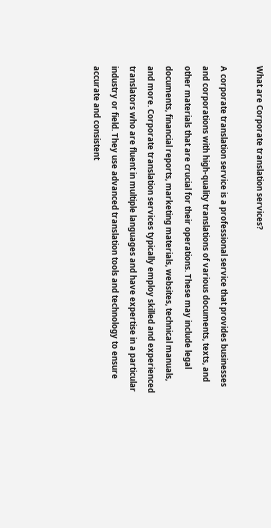What are Corporate translation services?

A corporate translation service is a professional service that provides businesses and corporations with high-quality translations of various documents, texts, and other materials that are crucial for their operations. These may include legal documents, financial reports, marketing materials, websites, technical manuals, and more. Corporate translation services typically employ skilled and experienced translators who are fluent in multiple languages and have expertise in a particular industry or field. They use advanced translation tools and technology to ensure accurate and consistent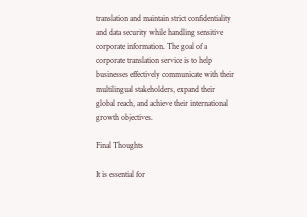translation and maintain strict confidentiality and data security while handling sensitive corporate information. The goal of a corporate translation service is to help businesses effectively communicate with their multilingual stakeholders, expand their global reach, and achieve their international growth objectives.

Final Thoughts

It is essential for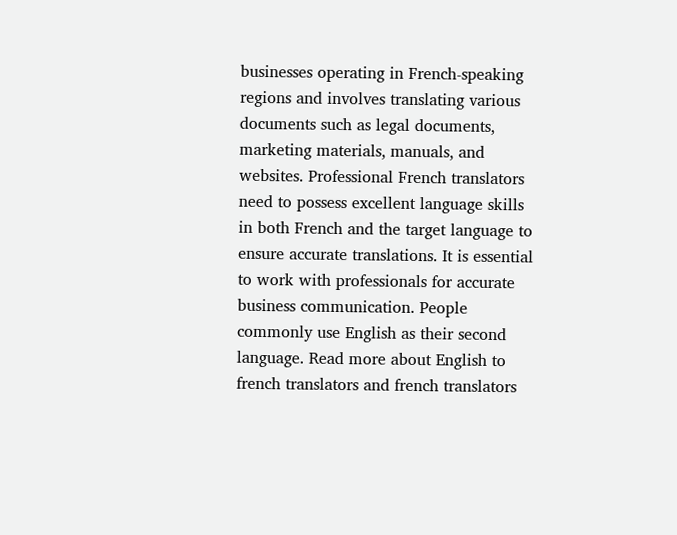businesses operating in French-speaking regions and involves translating various documents such as legal documents, marketing materials, manuals, and websites. Professional French translators need to possess excellent language skills in both French and the target language to ensure accurate translations. It is essential to work with professionals for accurate business communication. People commonly use English as their second language. Read more about English to french translators and french translators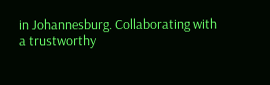in Johannesburg. Collaborating with a trustworthy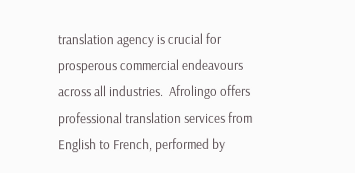translation agency is crucial for prosperous commercial endeavours across all industries.  Afrolingo offers professional translation services from English to French, performed by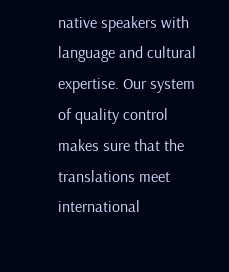native speakers with language and cultural expertise. Our system of quality control makes sure that the translations meet international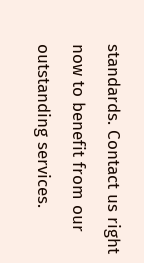standards. Contact us right now to benefit from our outstanding services.